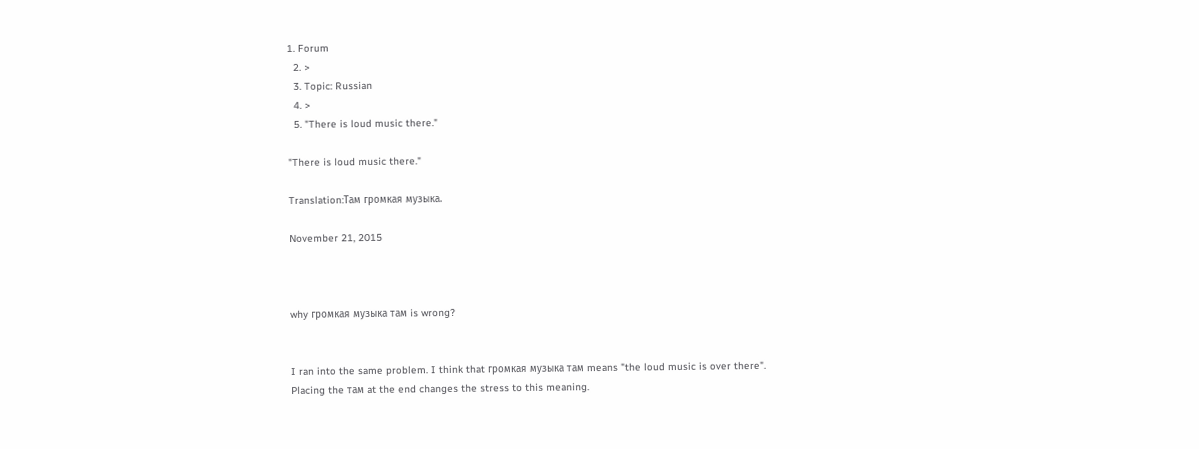1. Forum
  2. >
  3. Topic: Russian
  4. >
  5. "There is loud music there."

"There is loud music there."

Translation:Там громкая музыка.

November 21, 2015



why громкая музыка там is wrong?


I ran into the same problem. I think that громкая музыка там means "the loud music is over there". Placing the там at the end changes the stress to this meaning.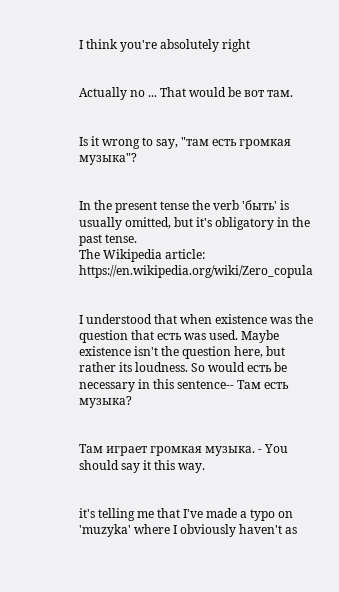I think you're absolutely right


Actually no ... That would be вот там.


Is it wrong to say, "там есть громкая музыка"?


In the present tense the verb 'быть' is usually omitted, but it's obligatory in the past tense.
The Wikipedia article: https://en.wikipedia.org/wiki/Zero_copula


I understood that when existence was the question that есть was used. Maybe existence isn't the question here, but rather its loudness. So would есть be necessary in this sentence-- Там есть музыка?


Там играет громкая музыка. - You should say it this way.


it's telling me that I've made a typo on 'muzyka' where I obviously haven't as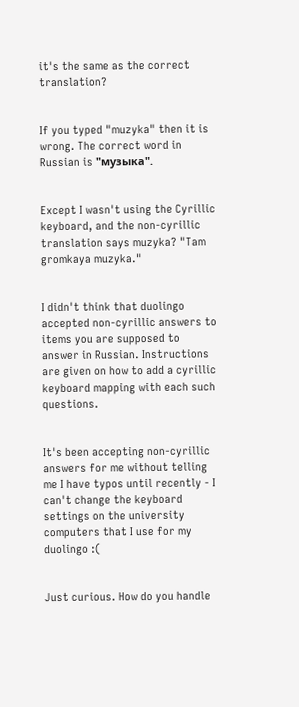it's the same as the correct translation?


If you typed "muzyka" then it is wrong. The correct word in Russian is "музыка".


Except I wasn't using the Cyrillic keyboard, and the non-cyrillic translation says muzyka? "Tam gromkaya muzyka."


I didn't think that duolingo accepted non-cyrillic answers to items you are supposed to answer in Russian. Instructions are given on how to add a cyrillic keyboard mapping with each such questions.


It's been accepting non-cyrillic answers for me without telling me I have typos until recently - I can't change the keyboard settings on the university computers that I use for my duolingo :(


Just curious. How do you handle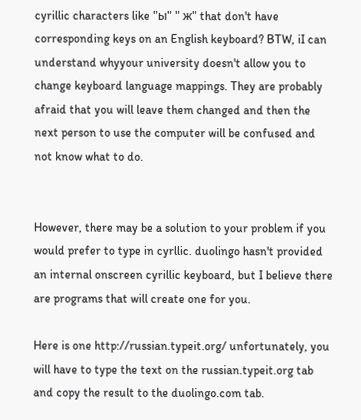cyrillic characters like "ы" " ж" that don't have corresponding keys on an English keyboard? BTW, iI can understand whyyour university doesn't allow you to change keyboard language mappings. They are probably afraid that you will leave them changed and then the next person to use the computer will be confused and not know what to do.


However, there may be a solution to your problem if you would prefer to type in cyrllic. duolingo hasn't provided an internal onscreen cyrillic keyboard, but I believe there are programs that will create one for you.

Here is one http://russian.typeit.org/ unfortunately, you will have to type the text on the russian.typeit.org tab and copy the result to the duolingo.com tab.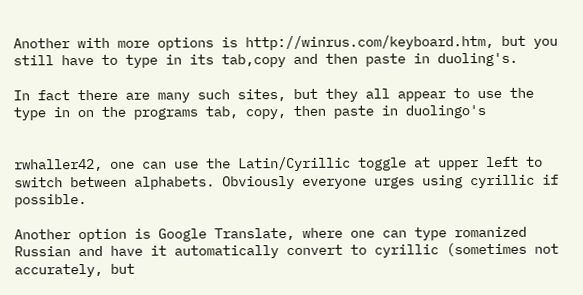Another with more options is http://winrus.com/keyboard.htm, but you still have to type in its tab,copy and then paste in duoling's.

In fact there are many such sites, but they all appear to use the type in on the programs tab, copy, then paste in duolingo's


rwhaller42, one can use the Latin/Cyrillic toggle at upper left to switch between alphabets. Obviously everyone urges using cyrillic if possible.

Another option is Google Translate, where one can type romanized Russian and have it automatically convert to cyrillic (sometimes not accurately, but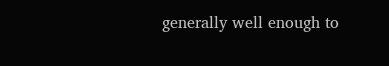generally well enough to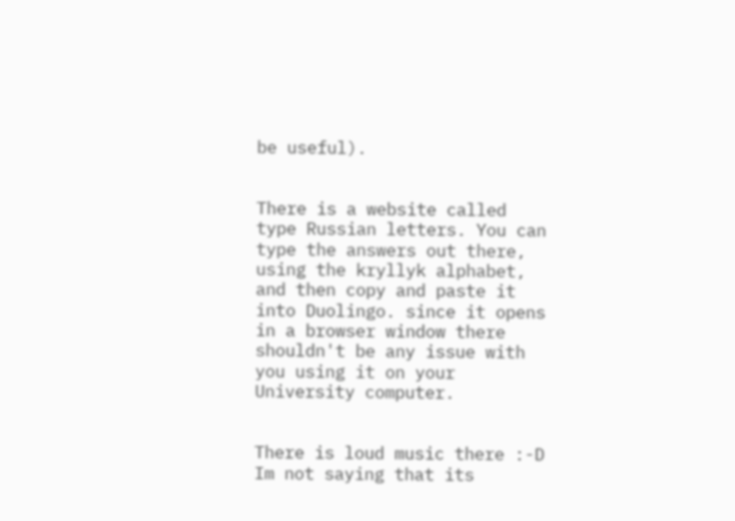be useful).


There is a website called type Russian letters. You can type the answers out there, using the kryllyk alphabet, and then copy and paste it into Duolingo. since it opens in a browser window there shouldn't be any issue with you using it on your University computer.


There is loud music there :-D Im not saying that its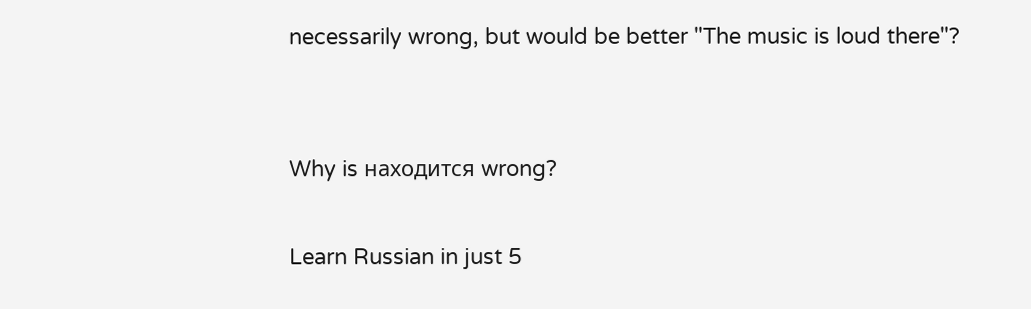necessarily wrong, but would be better "The music is loud there"?


Why is находится wrong?

Learn Russian in just 5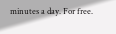minutes a day. For free.